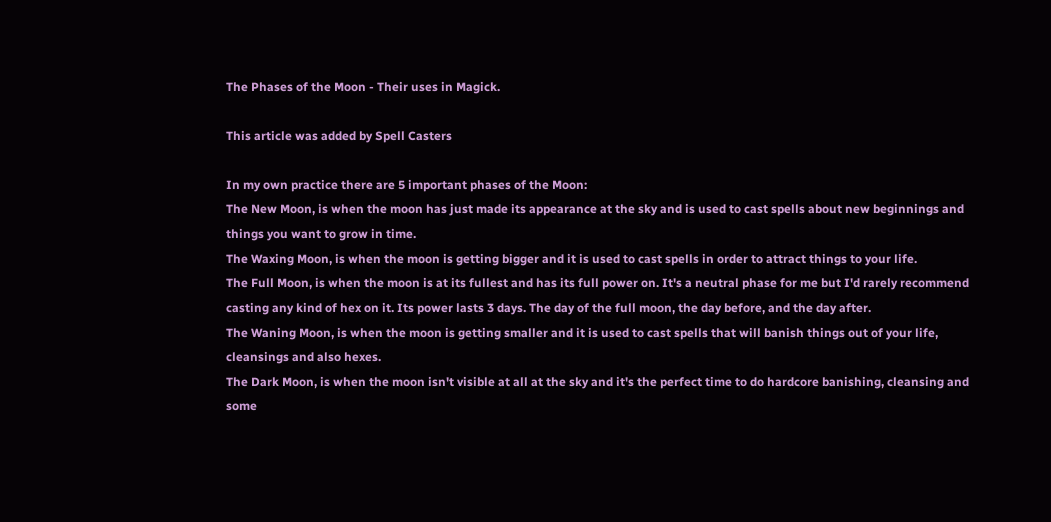The Phases of the Moon - Their uses in Magick.

This article was added by Spell Casters

In my own practice there are 5 important phases of the Moon:
The New Moon, is when the moon has just made its appearance at the sky and is used to cast spells about new beginnings and things you want to grow in time.
The Waxing Moon, is when the moon is getting bigger and it is used to cast spells in order to attract things to your life.
The Full Moon, is when the moon is at its fullest and has its full power on. It's a neutral phase for me but I'd rarely recommend casting any kind of hex on it. Its power lasts 3 days. The day of the full moon, the day before, and the day after.
The Waning Moon, is when the moon is getting smaller and it is used to cast spells that will banish things out of your life, cleansings and also hexes.
The Dark Moon, is when the moon isn't visible at all at the sky and it's the perfect time to do hardcore banishing, cleansing and some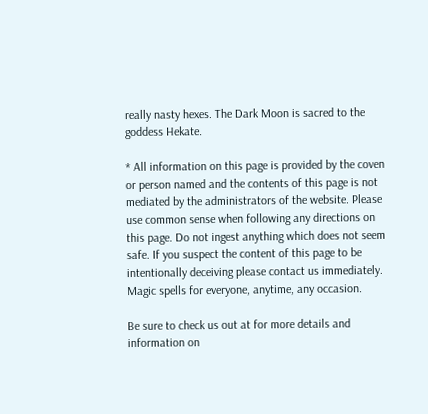really nasty hexes. The Dark Moon is sacred to the goddess Hekate.

* All information on this page is provided by the coven or person named and the contents of this page is not mediated by the administrators of the website. Please use common sense when following any directions on this page. Do not ingest anything which does not seem safe. If you suspect the content of this page to be intentionally deceiving please contact us immediately.
Magic spells for everyone, anytime, any occasion.

Be sure to check us out at for more details and information on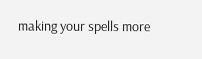making your spells more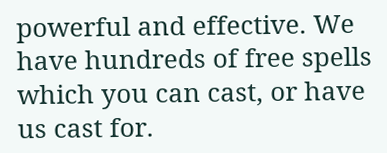powerful and effective. We have hundreds of free spells which you can cast, or have us cast for.